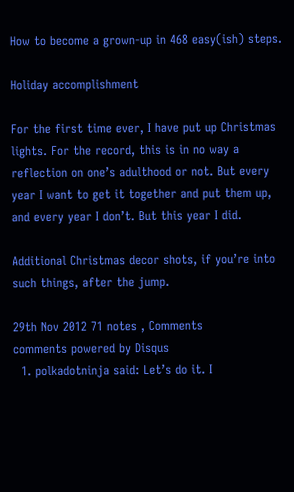How to become a grown-up in 468 easy(ish) steps.

Holiday accomplishment

For the first time ever, I have put up Christmas lights. For the record, this is in no way a reflection on one’s adulthood or not. But every year I want to get it together and put them up, and every year I don’t. But this year I did.

Additional Christmas decor shots, if you’re into such things, after the jump.

29th Nov 2012 71 notes , Comments
comments powered by Disqus
  1. polkadotninja said: Let’s do it. I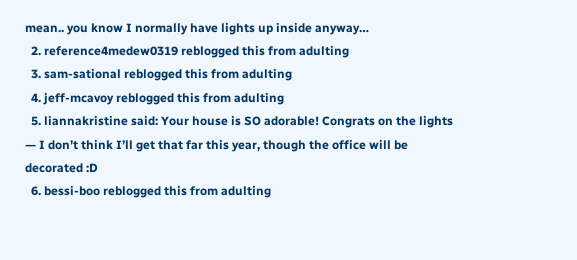mean.. you know I normally have lights up inside anyway…
  2. reference4medew0319 reblogged this from adulting
  3. sam-sational reblogged this from adulting
  4. jeff-mcavoy reblogged this from adulting
  5. liannakristine said: Your house is SO adorable! Congrats on the lights — I don’t think I’ll get that far this year, though the office will be decorated :D
  6. bessi-boo reblogged this from adulting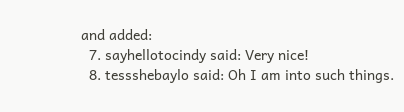and added:
  7. sayhellotocindy said: Very nice!
  8. tessshebaylo said: Oh I am into such things.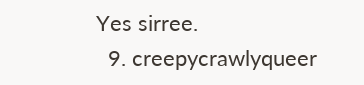Yes sirree.
  9. creepycrawlyqueer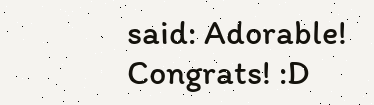said: Adorable! Congrats! :D